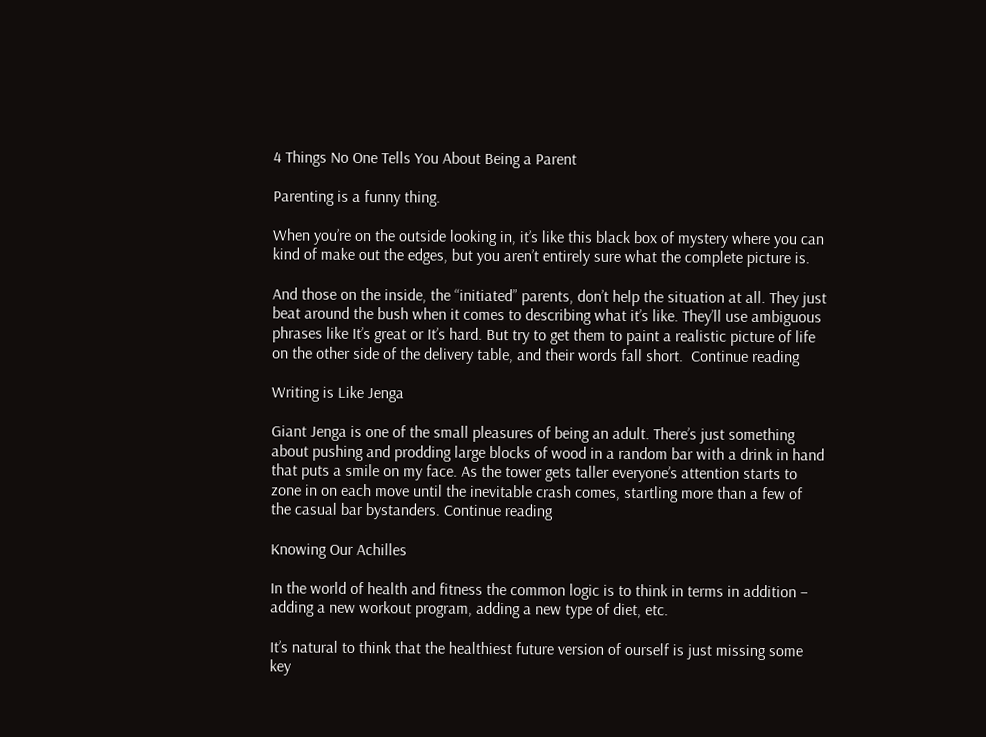4 Things No One Tells You About Being a Parent

Parenting is a funny thing.

When you’re on the outside looking in, it’s like this black box of mystery where you can kind of make out the edges, but you aren’t entirely sure what the complete picture is.

And those on the inside, the “initiated” parents, don’t help the situation at all. They just beat around the bush when it comes to describing what it’s like. They’ll use ambiguous phrases like It’s great or It’s hard. But try to get them to paint a realistic picture of life on the other side of the delivery table, and their words fall short.  Continue reading

Writing is Like Jenga

Giant Jenga is one of the small pleasures of being an adult. There’s just something about pushing and prodding large blocks of wood in a random bar with a drink in hand that puts a smile on my face. As the tower gets taller everyone’s attention starts to zone in on each move until the inevitable crash comes, startling more than a few of the casual bar bystanders. Continue reading

Knowing Our Achilles

In the world of health and fitness the common logic is to think in terms in addition – adding a new workout program, adding a new type of diet, etc.

It’s natural to think that the healthiest future version of ourself is just missing some key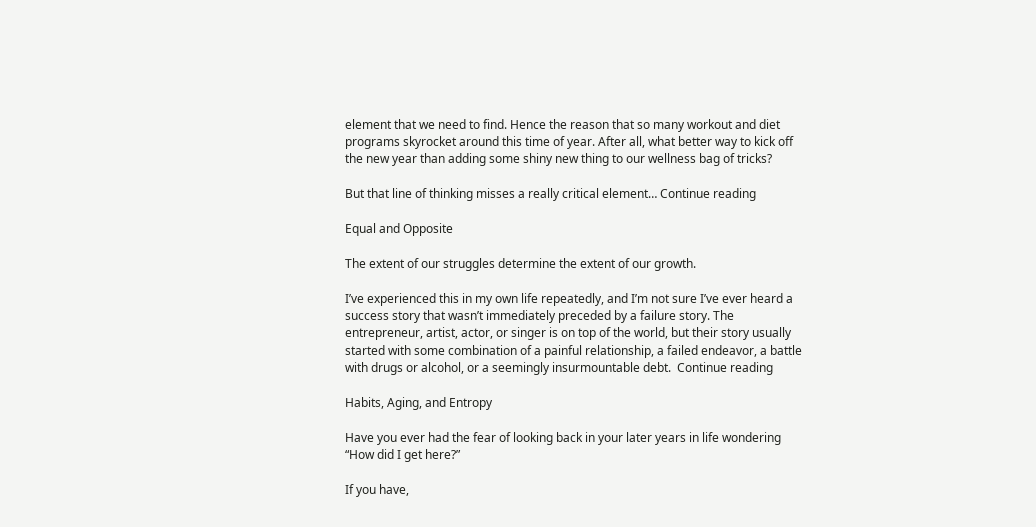element that we need to find. Hence the reason that so many workout and diet programs skyrocket around this time of year. After all, what better way to kick off the new year than adding some shiny new thing to our wellness bag of tricks?

But that line of thinking misses a really critical element… Continue reading

Equal and Opposite

The extent of our struggles determine the extent of our growth.

I’ve experienced this in my own life repeatedly, and I’m not sure I’ve ever heard a success story that wasn’t immediately preceded by a failure story. The entrepreneur, artist, actor, or singer is on top of the world, but their story usually started with some combination of a painful relationship, a failed endeavor, a battle with drugs or alcohol, or a seemingly insurmountable debt.  Continue reading

Habits, Aging, and Entropy

Have you ever had the fear of looking back in your later years in life wondering “How did I get here?”

If you have,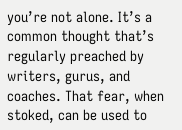you’re not alone. It’s a common thought that’s regularly preached by writers, gurus, and coaches. That fear, when stoked, can be used to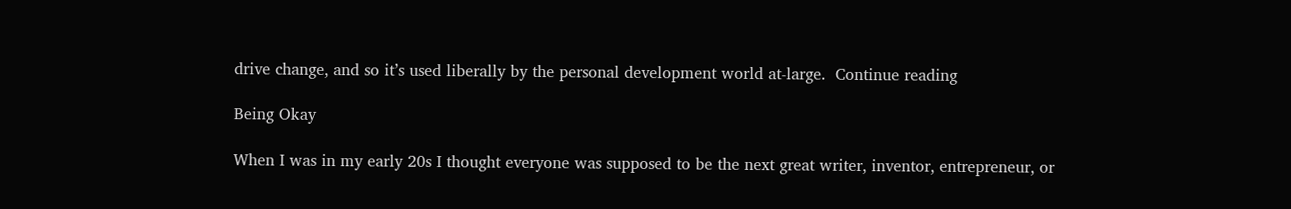drive change, and so it’s used liberally by the personal development world at-large.  Continue reading

Being Okay

When I was in my early 20s I thought everyone was supposed to be the next great writer, inventor, entrepreneur, or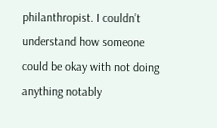philanthropist. I couldn’t understand how someone could be okay with not doing anything notably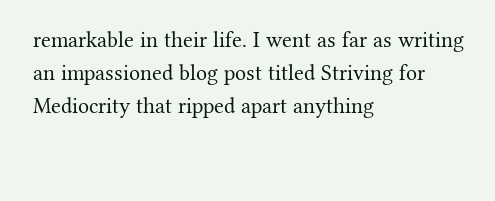remarkable in their life. I went as far as writing an impassioned blog post titled Striving for Mediocrity that ripped apart anything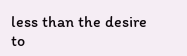less than the desire to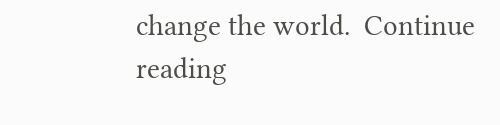change the world.  Continue reading